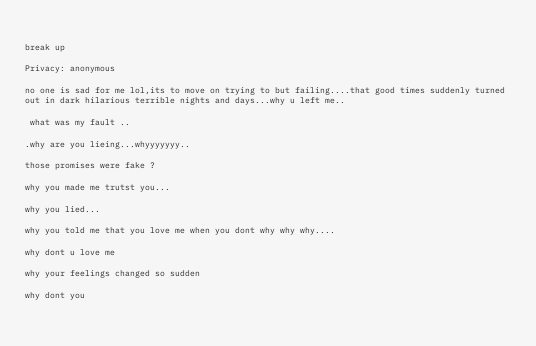break up

Privacy: anonymous

no one is sad for me lol,its to move on trying to but failing....that good times suddenly turned out in dark hilarious terrible nights and days...why u left me..

 what was my fault ..

.why are you lieing...whyyyyyyy..

those promises were fake ?

why you made me trutst you...

why you lied...

why you told me that you love me when you dont why why why....

why dont u love me

why your feelings changed so sudden

why dont you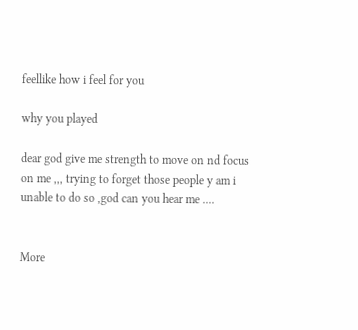feellike how i feel for you

why you played

dear god give me strength to move on nd focus on me ,,, trying to forget those people y am i unable to do so ,god can you hear me ....


More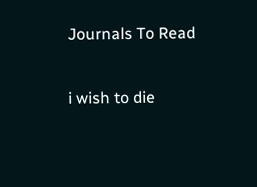Journals To Read

i wish to die